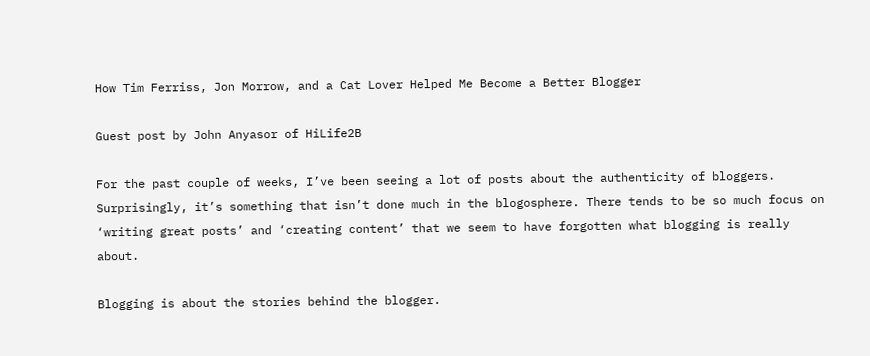How Tim Ferriss, Jon Morrow, and a Cat Lover Helped Me Become a Better Blogger

Guest post by John Anyasor of HiLife2B

For the past couple of weeks, I’ve been seeing a lot of posts about the authenticity of bloggers. Surprisingly, it’s something that isn’t done much in the blogosphere. There tends to be so much focus on ‘writing great posts’ and ‘creating content’ that we seem to have forgotten what blogging is really about.

Blogging is about the stories behind the blogger.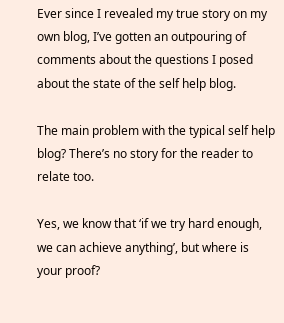Ever since I revealed my true story on my own blog, I’ve gotten an outpouring of comments about the questions I posed about the state of the self help blog.

The main problem with the typical self help blog? There’s no story for the reader to relate too.

Yes, we know that ‘if we try hard enough, we can achieve anything’, but where is your proof?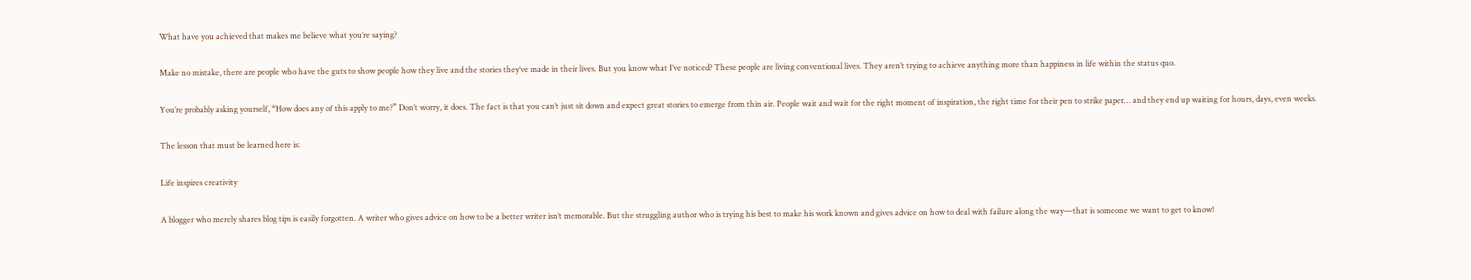What have you achieved that makes me believe what you’re saying?

Make no mistake, there are people who have the guts to show people how they live and the stories they’ve made in their lives. But you know what I’ve noticed? These people are living conventional lives. They aren’t trying to achieve anything more than happiness in life within the status quo.

You’re probably asking yourself, “How does any of this apply to me?” Don’t worry, it does. The fact is that you can’t just sit down and expect great stories to emerge from thin air. People wait and wait for the right moment of inspiration, the right time for their pen to strike paper… and they end up waiting for hours, days, even weeks.

The lesson that must be learned here is:

Life inspires creativity

A blogger who merely shares blog tips is easily forgotten. A writer who gives advice on how to be a better writer isn’t memorable. But the struggling author who is trying his best to make his work known and gives advice on how to deal with failure along the way—that is someone we want to get to know!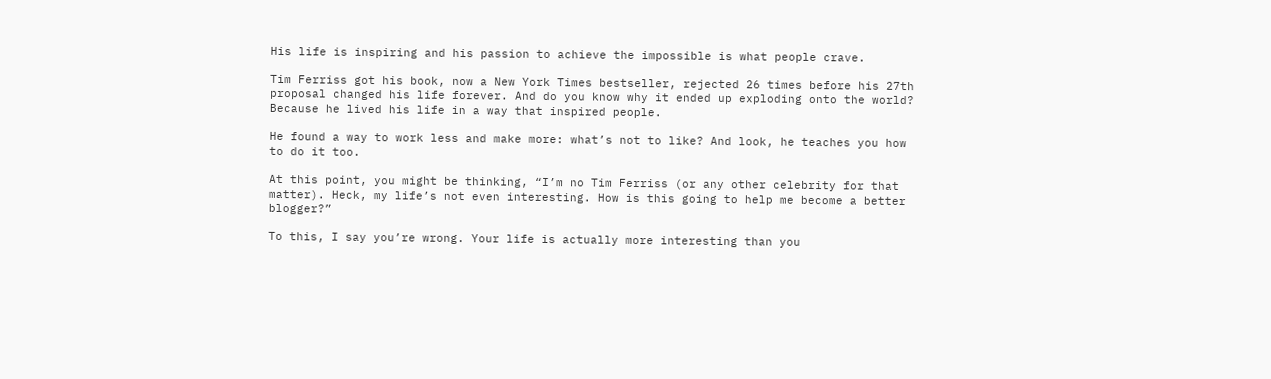His life is inspiring and his passion to achieve the impossible is what people crave.

Tim Ferriss got his book, now a New York Times bestseller, rejected 26 times before his 27th proposal changed his life forever. And do you know why it ended up exploding onto the world? Because he lived his life in a way that inspired people.

He found a way to work less and make more: what’s not to like? And look, he teaches you how to do it too.

At this point, you might be thinking, “I’m no Tim Ferriss (or any other celebrity for that matter). Heck, my life’s not even interesting. How is this going to help me become a better blogger?”

To this, I say you’re wrong. Your life is actually more interesting than you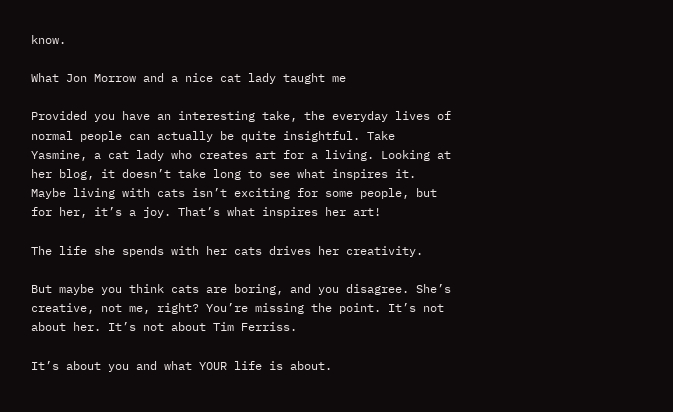know.

What Jon Morrow and a nice cat lady taught me

Provided you have an interesting take, the everyday lives of normal people can actually be quite insightful. Take Yasmine, a cat lady who creates art for a living. Looking at her blog, it doesn’t take long to see what inspires it. Maybe living with cats isn’t exciting for some people, but for her, it’s a joy. That’s what inspires her art!

The life she spends with her cats drives her creativity.

But maybe you think cats are boring, and you disagree. She’s creative, not me, right? You’re missing the point. It’s not about her. It’s not about Tim Ferriss.

It’s about you and what YOUR life is about.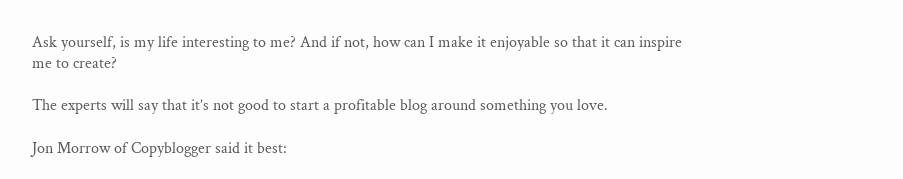Ask yourself, is my life interesting to me? And if not, how can I make it enjoyable so that it can inspire me to create?

The experts will say that it’s not good to start a profitable blog around something you love.

Jon Morrow of Copyblogger said it best: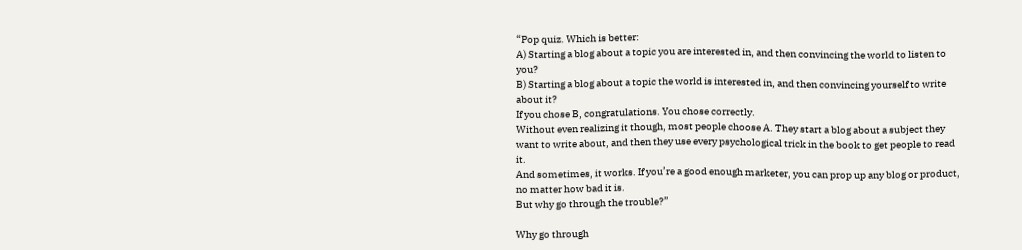“Pop quiz. Which is better:
A) Starting a blog about a topic you are interested in, and then convincing the world to listen to you?
B) Starting a blog about a topic the world is interested in, and then convincing yourself to write about it?
If you chose B, congratulations. You chose correctly.
Without even realizing it though, most people choose A. They start a blog about a subject they want to write about, and then they use every psychological trick in the book to get people to read it.
And sometimes, it works. If you’re a good enough marketer, you can prop up any blog or product, no matter how bad it is.
But why go through the trouble?”

Why go through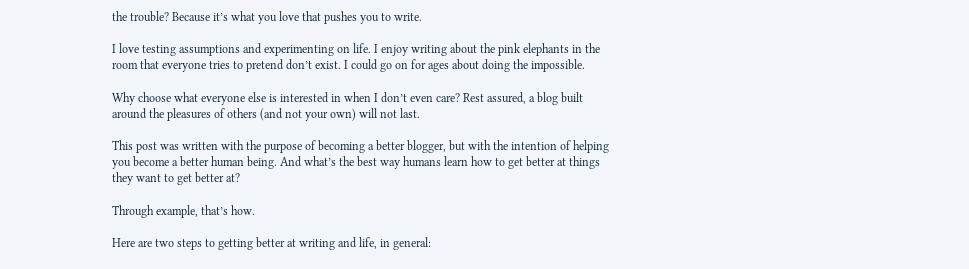the trouble? Because it’s what you love that pushes you to write.

I love testing assumptions and experimenting on life. I enjoy writing about the pink elephants in the room that everyone tries to pretend don’t exist. I could go on for ages about doing the impossible.

Why choose what everyone else is interested in when I don’t even care? Rest assured, a blog built around the pleasures of others (and not your own) will not last.

This post was written with the purpose of becoming a better blogger, but with the intention of helping you become a better human being. And what’s the best way humans learn how to get better at things they want to get better at?

Through example, that’s how.

Here are two steps to getting better at writing and life, in general: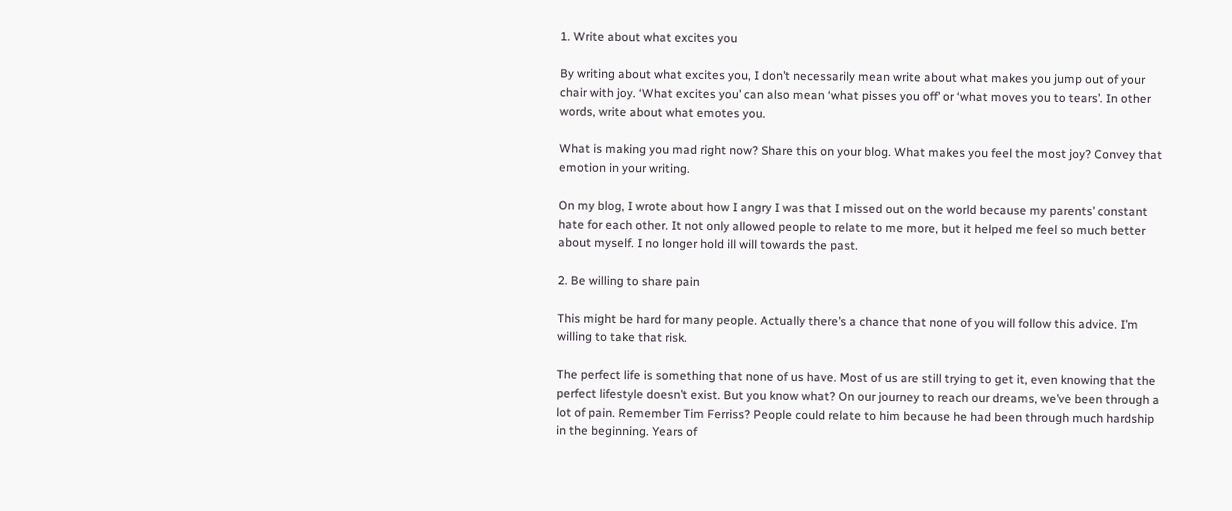1. Write about what excites you

By writing about what excites you, I don’t necessarily mean write about what makes you jump out of your chair with joy. ‘What excites you’ can also mean ‘what pisses you off’ or ‘what moves you to tears’. In other words, write about what emotes you.

What is making you mad right now? Share this on your blog. What makes you feel the most joy? Convey that emotion in your writing.

On my blog, I wrote about how I angry I was that I missed out on the world because my parents’ constant hate for each other. It not only allowed people to relate to me more, but it helped me feel so much better about myself. I no longer hold ill will towards the past.

2. Be willing to share pain

This might be hard for many people. Actually there’s a chance that none of you will follow this advice. I’m willing to take that risk.

The perfect life is something that none of us have. Most of us are still trying to get it, even knowing that the perfect lifestyle doesn’t exist. But you know what? On our journey to reach our dreams, we’ve been through a lot of pain. Remember Tim Ferriss? People could relate to him because he had been through much hardship in the beginning. Years of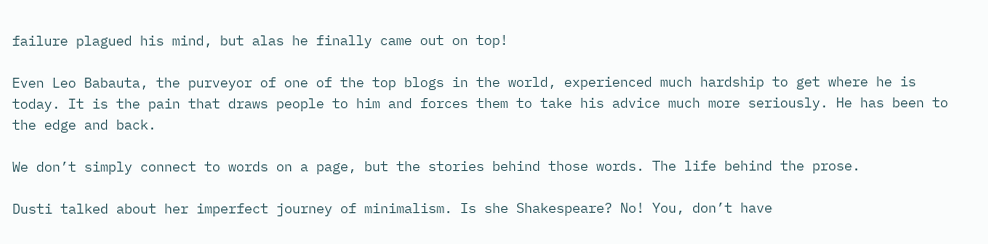failure plagued his mind, but alas he finally came out on top!

Even Leo Babauta, the purveyor of one of the top blogs in the world, experienced much hardship to get where he is today. It is the pain that draws people to him and forces them to take his advice much more seriously. He has been to the edge and back.

We don’t simply connect to words on a page, but the stories behind those words. The life behind the prose.

Dusti talked about her imperfect journey of minimalism. Is she Shakespeare? No! You, don’t have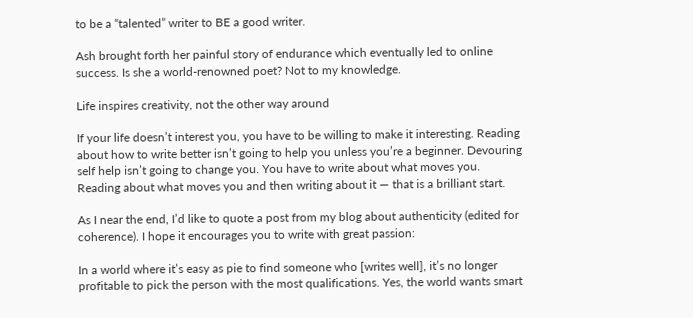to be a “talented” writer to BE a good writer.

Ash brought forth her painful story of endurance which eventually led to online success. Is she a world-renowned poet? Not to my knowledge.

Life inspires creativity, not the other way around

If your life doesn’t interest you, you have to be willing to make it interesting. Reading about how to write better isn’t going to help you unless you’re a beginner. Devouring self help isn’t going to change you. You have to write about what moves you. Reading about what moves you and then writing about it — that is a brilliant start.

As I near the end, I’d like to quote a post from my blog about authenticity (edited for coherence). I hope it encourages you to write with great passion:

In a world where it’s easy as pie to find someone who [writes well], it’s no longer profitable to pick the person with the most qualifications. Yes, the world wants smart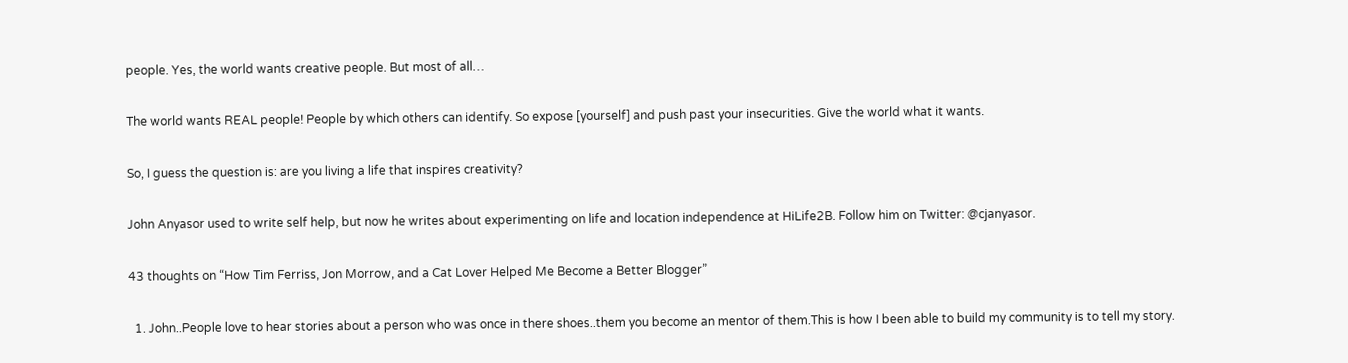people. Yes, the world wants creative people. But most of all…

The world wants REAL people! People by which others can identify. So expose [yourself] and push past your insecurities. Give the world what it wants.

So, I guess the question is: are you living a life that inspires creativity?

John Anyasor used to write self help, but now he writes about experimenting on life and location independence at HiLife2B. Follow him on Twitter: @cjanyasor.

43 thoughts on “How Tim Ferriss, Jon Morrow, and a Cat Lover Helped Me Become a Better Blogger”

  1. John..People love to hear stories about a person who was once in there shoes..them you become an mentor of them.This is how I been able to build my community is to tell my story.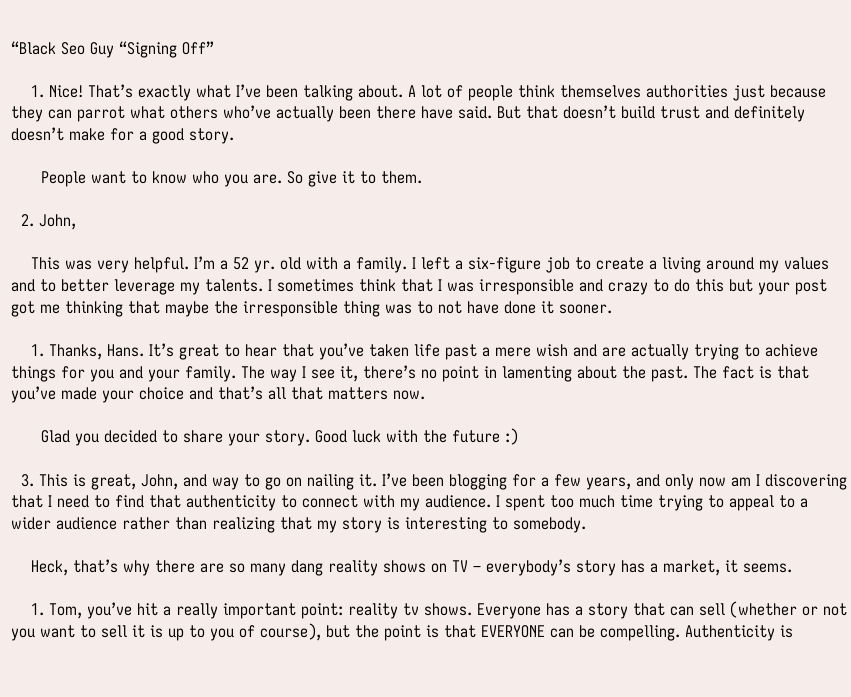“Black Seo Guy “Signing Off”

    1. Nice! That’s exactly what I’ve been talking about. A lot of people think themselves authorities just because they can parrot what others who’ve actually been there have said. But that doesn’t build trust and definitely doesn’t make for a good story.

      People want to know who you are. So give it to them.

  2. John,

    This was very helpful. I’m a 52 yr. old with a family. I left a six-figure job to create a living around my values and to better leverage my talents. I sometimes think that I was irresponsible and crazy to do this but your post got me thinking that maybe the irresponsible thing was to not have done it sooner.

    1. Thanks, Hans. It’s great to hear that you’ve taken life past a mere wish and are actually trying to achieve things for you and your family. The way I see it, there’s no point in lamenting about the past. The fact is that you’ve made your choice and that’s all that matters now.

      Glad you decided to share your story. Good luck with the future :)

  3. This is great, John, and way to go on nailing it. I’ve been blogging for a few years, and only now am I discovering that I need to find that authenticity to connect with my audience. I spent too much time trying to appeal to a wider audience rather than realizing that my story is interesting to somebody.

    Heck, that’s why there are so many dang reality shows on TV – everybody’s story has a market, it seems.

    1. Tom, you’ve hit a really important point: reality tv shows. Everyone has a story that can sell (whether or not you want to sell it is up to you of course), but the point is that EVERYONE can be compelling. Authenticity is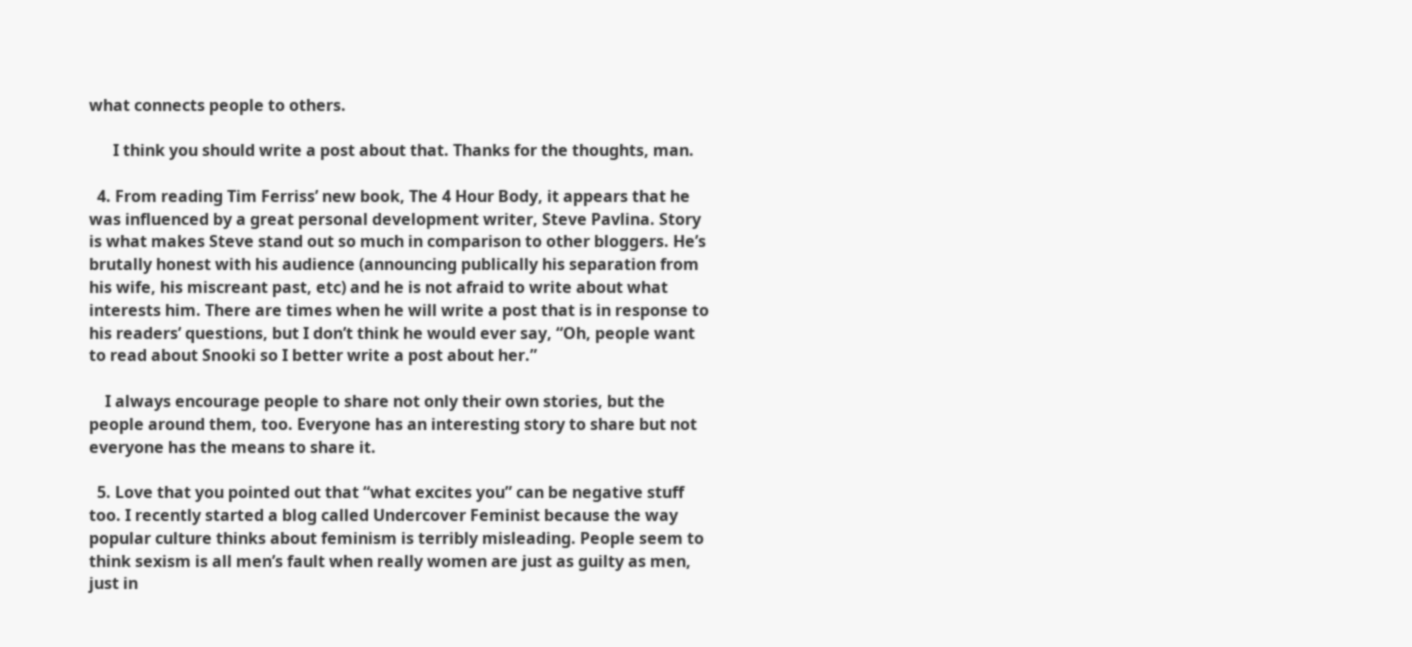what connects people to others.

      I think you should write a post about that. Thanks for the thoughts, man.

  4. From reading Tim Ferriss’ new book, The 4 Hour Body, it appears that he was influenced by a great personal development writer, Steve Pavlina. Story is what makes Steve stand out so much in comparison to other bloggers. He’s brutally honest with his audience (announcing publically his separation from his wife, his miscreant past, etc) and he is not afraid to write about what interests him. There are times when he will write a post that is in response to his readers’ questions, but I don’t think he would ever say, “Oh, people want to read about Snooki so I better write a post about her.”

    I always encourage people to share not only their own stories, but the people around them, too. Everyone has an interesting story to share but not everyone has the means to share it.

  5. Love that you pointed out that “what excites you” can be negative stuff too. I recently started a blog called Undercover Feminist because the way popular culture thinks about feminism is terribly misleading. People seem to think sexism is all men’s fault when really women are just as guilty as men, just in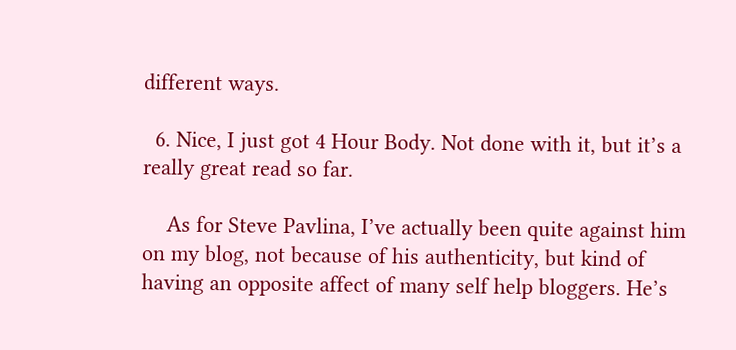different ways.

  6. Nice, I just got 4 Hour Body. Not done with it, but it’s a really great read so far.

    As for Steve Pavlina, I’ve actually been quite against him on my blog, not because of his authenticity, but kind of having an opposite affect of many self help bloggers. He’s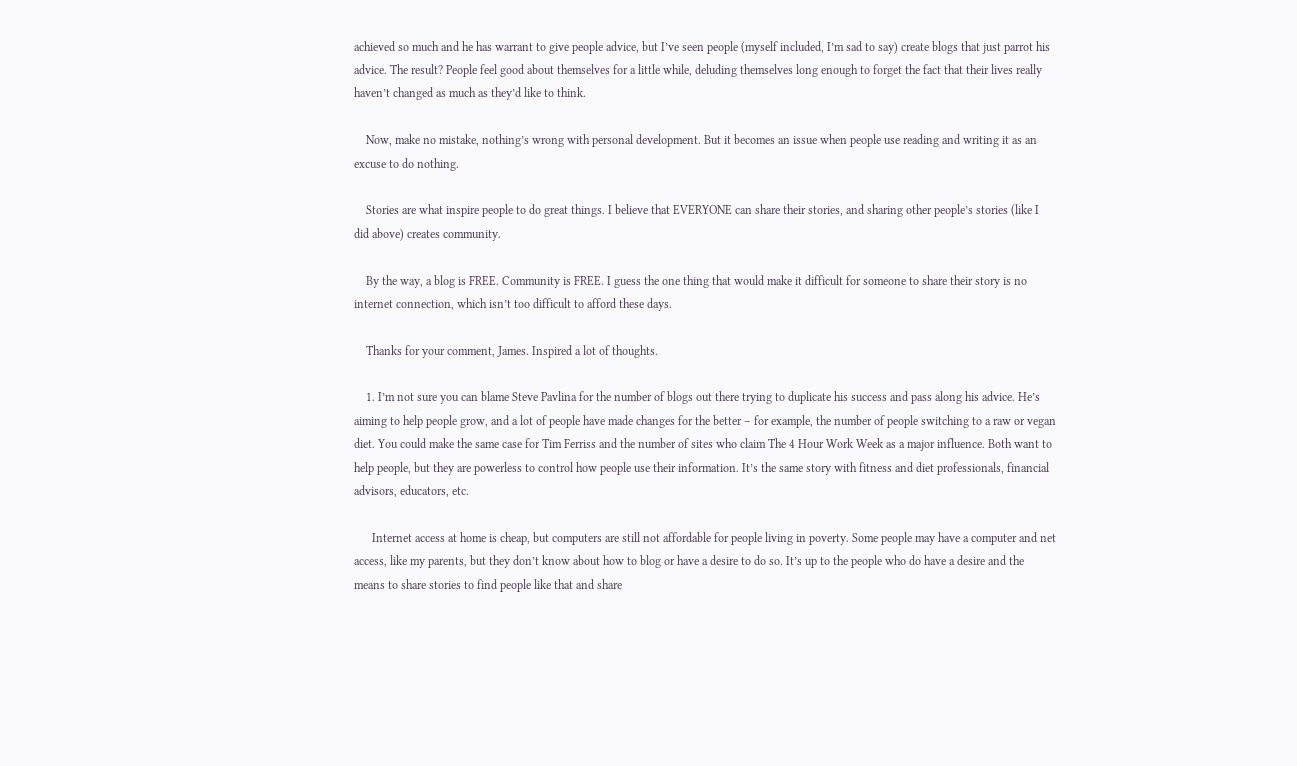achieved so much and he has warrant to give people advice, but I’ve seen people (myself included, I’m sad to say) create blogs that just parrot his advice. The result? People feel good about themselves for a little while, deluding themselves long enough to forget the fact that their lives really haven’t changed as much as they’d like to think.

    Now, make no mistake, nothing’s wrong with personal development. But it becomes an issue when people use reading and writing it as an excuse to do nothing.

    Stories are what inspire people to do great things. I believe that EVERYONE can share their stories, and sharing other people’s stories (like I did above) creates community.

    By the way, a blog is FREE. Community is FREE. I guess the one thing that would make it difficult for someone to share their story is no internet connection, which isn’t too difficult to afford these days.

    Thanks for your comment, James. Inspired a lot of thoughts.

    1. I’m not sure you can blame Steve Pavlina for the number of blogs out there trying to duplicate his success and pass along his advice. He’s aiming to help people grow, and a lot of people have made changes for the better – for example, the number of people switching to a raw or vegan diet. You could make the same case for Tim Ferriss and the number of sites who claim The 4 Hour Work Week as a major influence. Both want to help people, but they are powerless to control how people use their information. It’s the same story with fitness and diet professionals, financial advisors, educators, etc.

      Internet access at home is cheap, but computers are still not affordable for people living in poverty. Some people may have a computer and net access, like my parents, but they don’t know about how to blog or have a desire to do so. It’s up to the people who do have a desire and the means to share stories to find people like that and share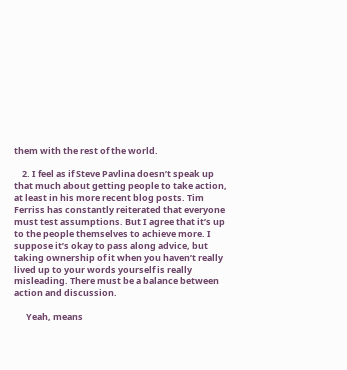them with the rest of the world.

    2. I feel as if Steve Pavlina doesn’t speak up that much about getting people to take action, at least in his more recent blog posts. Tim Ferriss has constantly reiterated that everyone must test assumptions. But I agree that it’s up to the people themselves to achieve more. I suppose it’s okay to pass along advice, but taking ownership of it when you haven’t really lived up to your words yourself is really misleading. There must be a balance between action and discussion.

      Yeah, means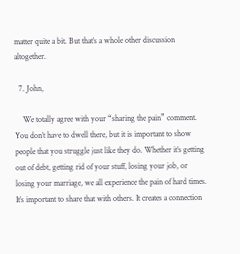matter quite a bit. But that’s a whole other discussion altogether.

  7. John,

    We totally agree with your “sharing the pain” comment. You don’t have to dwell there, but it is important to show people that you struggle just like they do. Whether it’s getting out of debt, getting rid of your stuff, losing your job, or losing your marriage, we all experience the pain of hard times. It’s important to share that with others. It creates a connection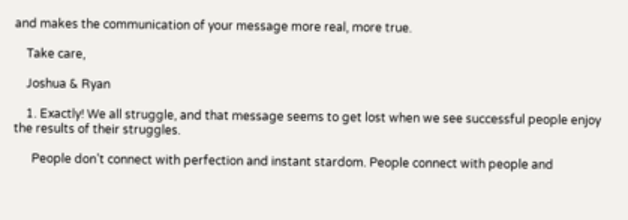and makes the communication of your message more real, more true.

    Take care,

    Joshua & Ryan

    1. Exactly! We all struggle, and that message seems to get lost when we see successful people enjoy the results of their struggles.

      People don’t connect with perfection and instant stardom. People connect with people and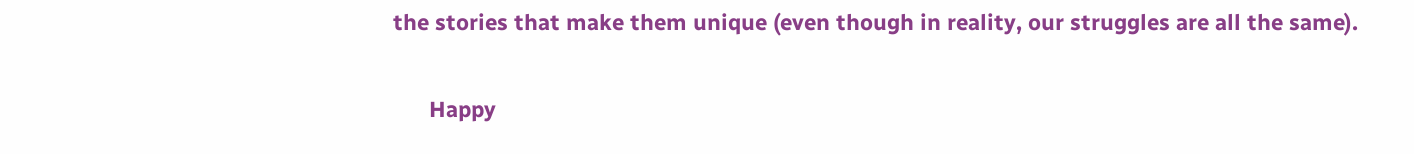the stories that make them unique (even though in reality, our struggles are all the same).

      Happy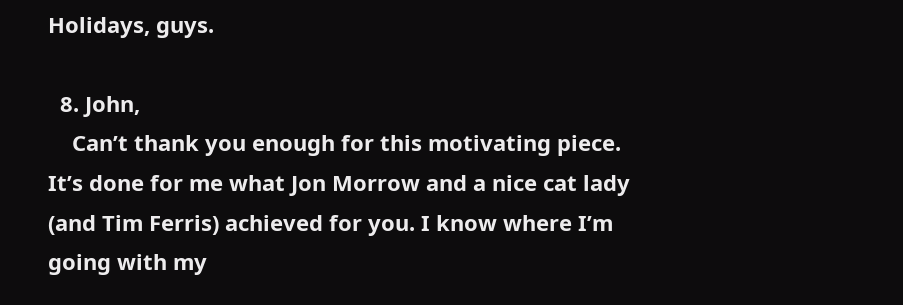Holidays, guys.

  8. John,
    Can’t thank you enough for this motivating piece. It’s done for me what Jon Morrow and a nice cat lady (and Tim Ferris) achieved for you. I know where I’m going with my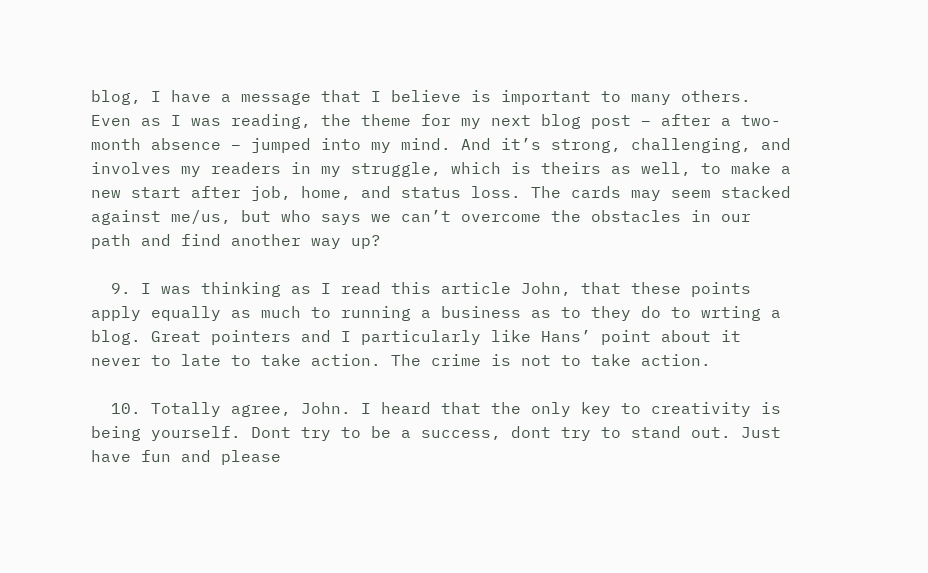blog, I have a message that I believe is important to many others. Even as I was reading, the theme for my next blog post – after a two-month absence – jumped into my mind. And it’s strong, challenging, and involves my readers in my struggle, which is theirs as well, to make a new start after job, home, and status loss. The cards may seem stacked against me/us, but who says we can’t overcome the obstacles in our path and find another way up?

  9. I was thinking as I read this article John, that these points apply equally as much to running a business as to they do to wrting a blog. Great pointers and I particularly like Hans’ point about it never to late to take action. The crime is not to take action.

  10. Totally agree, John. I heard that the only key to creativity is being yourself. Dont try to be a success, dont try to stand out. Just have fun and please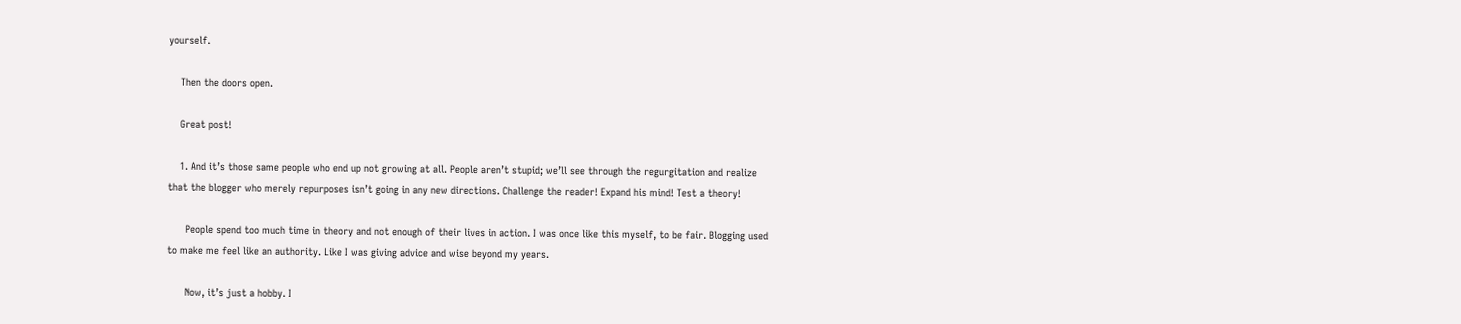yourself.

    Then the doors open.

    Great post!

    1. And it’s those same people who end up not growing at all. People aren’t stupid; we’ll see through the regurgitation and realize that the blogger who merely repurposes isn’t going in any new directions. Challenge the reader! Expand his mind! Test a theory!

      People spend too much time in theory and not enough of their lives in action. I was once like this myself, to be fair. Blogging used to make me feel like an authority. Like I was giving advice and wise beyond my years.

      Now, it’s just a hobby. I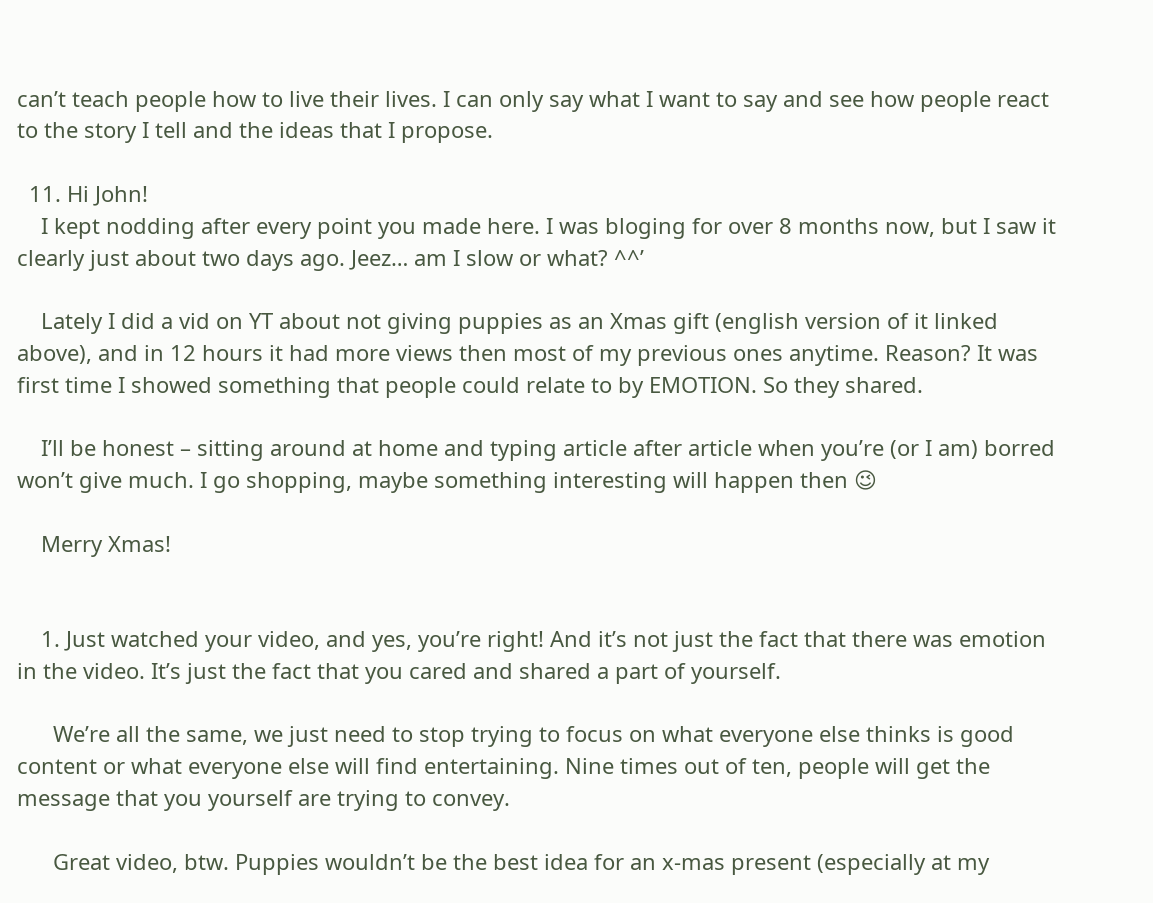can’t teach people how to live their lives. I can only say what I want to say and see how people react to the story I tell and the ideas that I propose.

  11. Hi John!
    I kept nodding after every point you made here. I was bloging for over 8 months now, but I saw it clearly just about two days ago. Jeez… am I slow or what? ^^’

    Lately I did a vid on YT about not giving puppies as an Xmas gift (english version of it linked above), and in 12 hours it had more views then most of my previous ones anytime. Reason? It was first time I showed something that people could relate to by EMOTION. So they shared.

    I’ll be honest – sitting around at home and typing article after article when you’re (or I am) borred won’t give much. I go shopping, maybe something interesting will happen then 😉

    Merry Xmas!


    1. Just watched your video, and yes, you’re right! And it’s not just the fact that there was emotion in the video. It’s just the fact that you cared and shared a part of yourself.

      We’re all the same, we just need to stop trying to focus on what everyone else thinks is good content or what everyone else will find entertaining. Nine times out of ten, people will get the message that you yourself are trying to convey.

      Great video, btw. Puppies wouldn’t be the best idea for an x-mas present (especially at my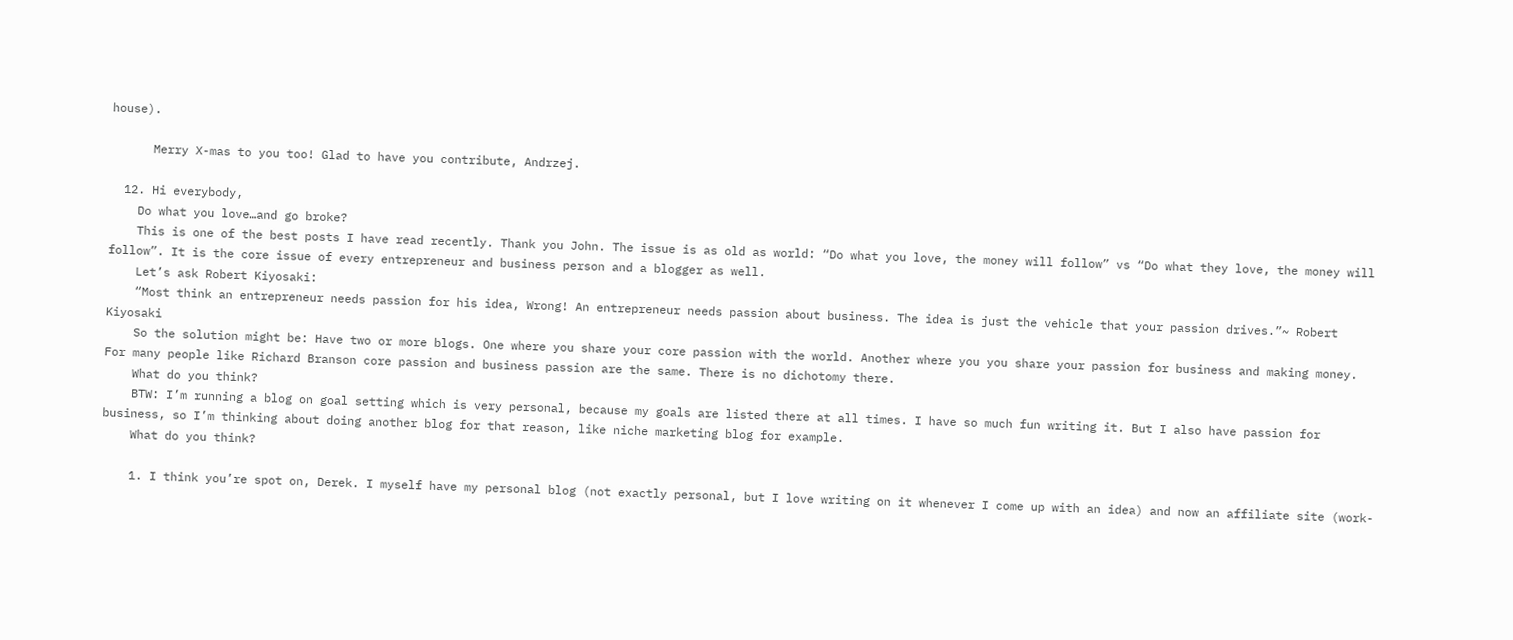house).

      Merry X-mas to you too! Glad to have you contribute, Andrzej.

  12. Hi everybody,
    Do what you love…and go broke?
    This is one of the best posts I have read recently. Thank you John. The issue is as old as world: “Do what you love, the money will follow” vs “Do what they love, the money will follow”. It is the core issue of every entrepreneur and business person and a blogger as well.
    Let’s ask Robert Kiyosaki:
    “Most think an entrepreneur needs passion for his idea, Wrong! An entrepreneur needs passion about business. The idea is just the vehicle that your passion drives.”~ Robert Kiyosaki
    So the solution might be: Have two or more blogs. One where you share your core passion with the world. Another where you you share your passion for business and making money. For many people like Richard Branson core passion and business passion are the same. There is no dichotomy there.
    What do you think?
    BTW: I’m running a blog on goal setting which is very personal, because my goals are listed there at all times. I have so much fun writing it. But I also have passion for business, so I’m thinking about doing another blog for that reason, like niche marketing blog for example.
    What do you think?

    1. I think you’re spot on, Derek. I myself have my personal blog (not exactly personal, but I love writing on it whenever I come up with an idea) and now an affiliate site (work-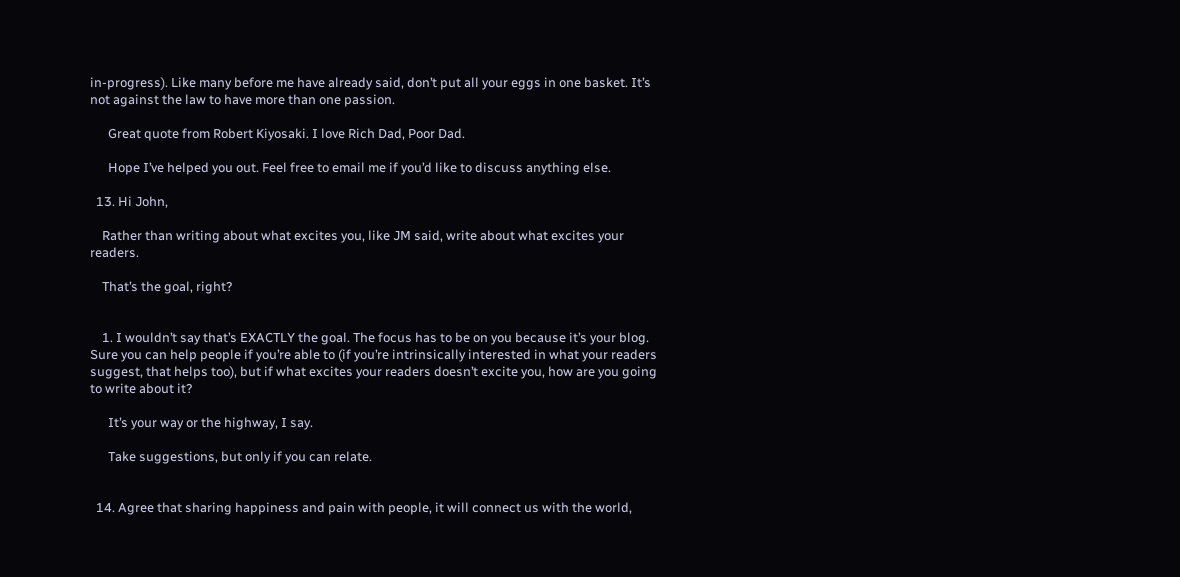in-progress). Like many before me have already said, don’t put all your eggs in one basket. It’s not against the law to have more than one passion.

      Great quote from Robert Kiyosaki. I love Rich Dad, Poor Dad.

      Hope I’ve helped you out. Feel free to email me if you’d like to discuss anything else.

  13. Hi John,

    Rather than writing about what excites you, like JM said, write about what excites your readers.

    That’s the goal, right?


    1. I wouldn’t say that’s EXACTLY the goal. The focus has to be on you because it’s your blog. Sure you can help people if you’re able to (if you’re intrinsically interested in what your readers suggest, that helps too), but if what excites your readers doesn’t excite you, how are you going to write about it?

      It’s your way or the highway, I say.

      Take suggestions, but only if you can relate.


  14. Agree that sharing happiness and pain with people, it will connect us with the world,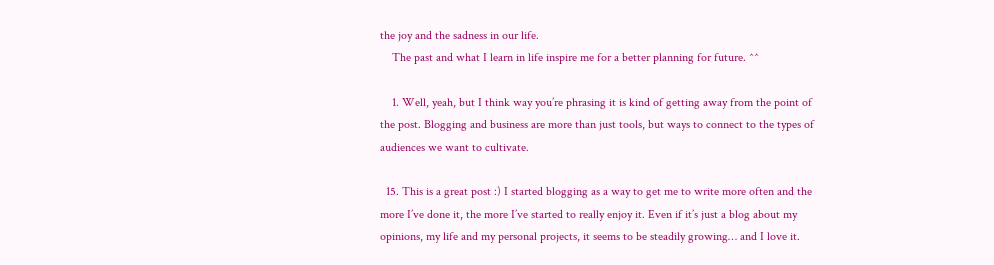the joy and the sadness in our life.
    The past and what I learn in life inspire me for a better planning for future. ^^

    1. Well, yeah, but I think way you’re phrasing it is kind of getting away from the point of the post. Blogging and business are more than just tools, but ways to connect to the types of audiences we want to cultivate.

  15. This is a great post :) I started blogging as a way to get me to write more often and the more I’ve done it, the more I’ve started to really enjoy it. Even if it’s just a blog about my opinions, my life and my personal projects, it seems to be steadily growing… and I love it.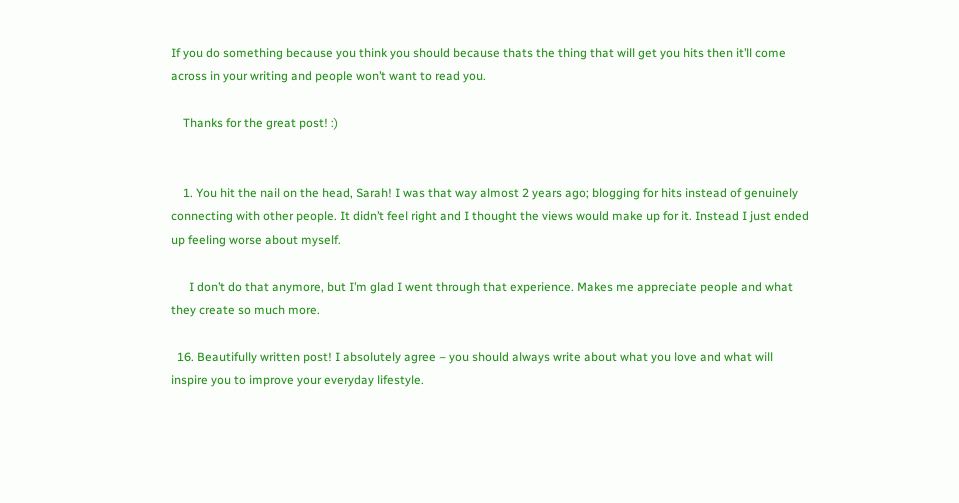If you do something because you think you should because thats the thing that will get you hits then it’ll come across in your writing and people won’t want to read you.

    Thanks for the great post! :)


    1. You hit the nail on the head, Sarah! I was that way almost 2 years ago; blogging for hits instead of genuinely connecting with other people. It didn’t feel right and I thought the views would make up for it. Instead I just ended up feeling worse about myself.

      I don’t do that anymore, but I’m glad I went through that experience. Makes me appreciate people and what they create so much more.

  16. Beautifully written post! I absolutely agree – you should always write about what you love and what will inspire you to improve your everyday lifestyle.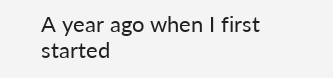A year ago when I first started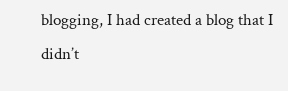blogging, I had created a blog that I didn’t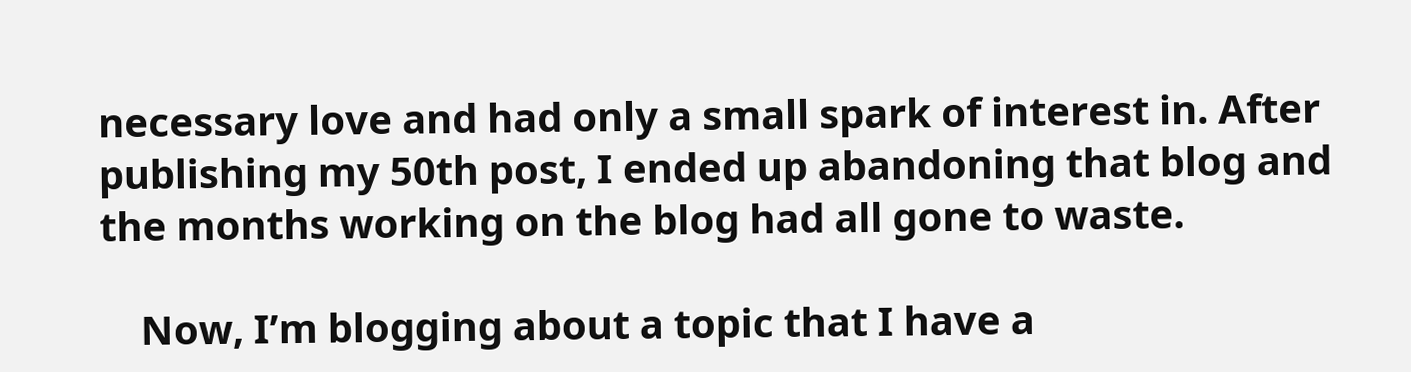necessary love and had only a small spark of interest in. After publishing my 50th post, I ended up abandoning that blog and the months working on the blog had all gone to waste.

    Now, I’m blogging about a topic that I have a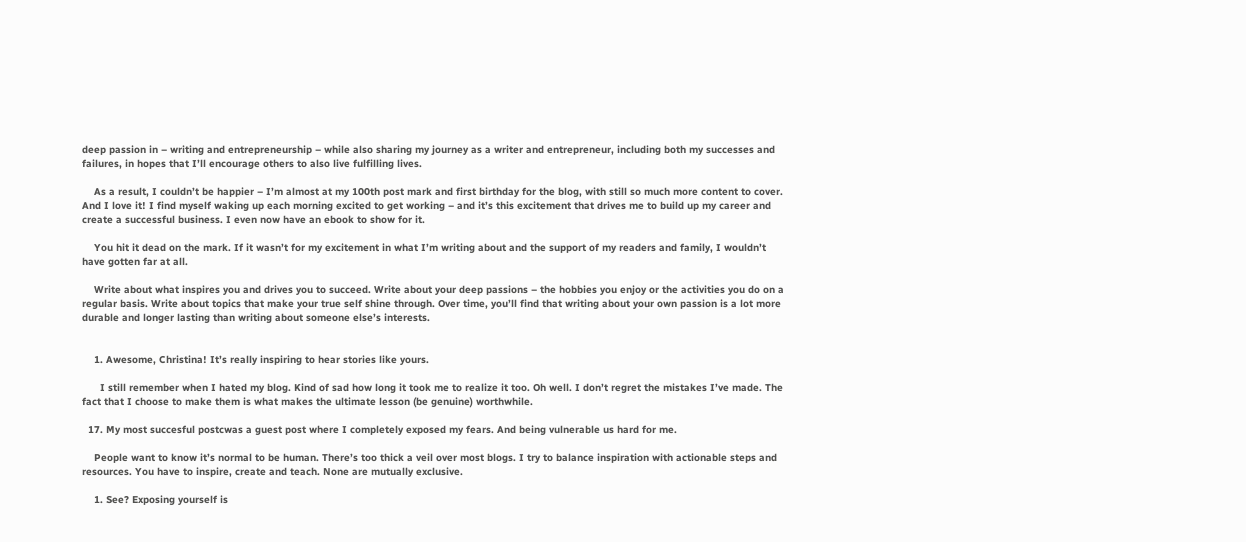deep passion in – writing and entrepreneurship – while also sharing my journey as a writer and entrepreneur, including both my successes and failures, in hopes that I’ll encourage others to also live fulfilling lives.

    As a result, I couldn’t be happier – I’m almost at my 100th post mark and first birthday for the blog, with still so much more content to cover. And I love it! I find myself waking up each morning excited to get working – and it’s this excitement that drives me to build up my career and create a successful business. I even now have an ebook to show for it.

    You hit it dead on the mark. If it wasn’t for my excitement in what I’m writing about and the support of my readers and family, I wouldn’t have gotten far at all.

    Write about what inspires you and drives you to succeed. Write about your deep passions – the hobbies you enjoy or the activities you do on a regular basis. Write about topics that make your true self shine through. Over time, you’ll find that writing about your own passion is a lot more durable and longer lasting than writing about someone else’s interests.


    1. Awesome, Christina! It’s really inspiring to hear stories like yours.

      I still remember when I hated my blog. Kind of sad how long it took me to realize it too. Oh well. I don’t regret the mistakes I’ve made. The fact that I choose to make them is what makes the ultimate lesson (be genuine) worthwhile.

  17. My most succesful postcwas a guest post where I completely exposed my fears. And being vulnerable us hard for me.

    People want to know it’s normal to be human. There’s too thick a veil over most blogs. I try to balance inspiration with actionable steps and resources. You have to inspire, create and teach. None are mutually exclusive.

    1. See? Exposing yourself is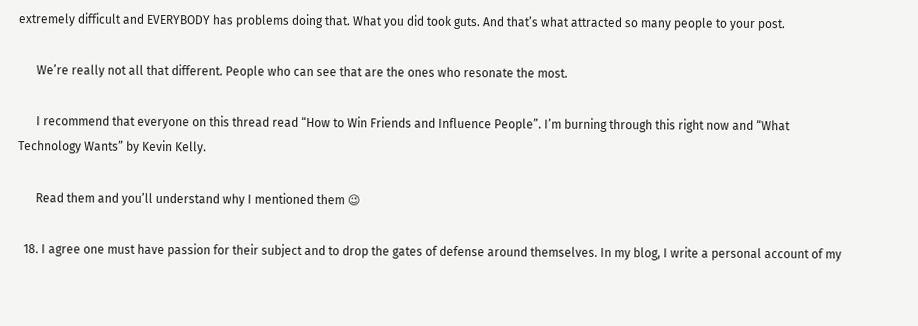extremely difficult and EVERYBODY has problems doing that. What you did took guts. And that’s what attracted so many people to your post.

      We’re really not all that different. People who can see that are the ones who resonate the most.

      I recommend that everyone on this thread read “How to Win Friends and Influence People”. I’m burning through this right now and “What Technology Wants” by Kevin Kelly.

      Read them and you’ll understand why I mentioned them 😉

  18. I agree one must have passion for their subject and to drop the gates of defense around themselves. In my blog, I write a personal account of my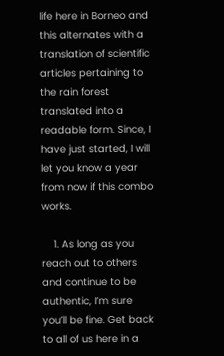life here in Borneo and this alternates with a translation of scientific articles pertaining to the rain forest translated into a readable form. Since, I have just started, I will let you know a year from now if this combo works.

    1. As long as you reach out to others and continue to be authentic, I’m sure you’ll be fine. Get back to all of us here in a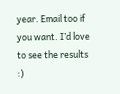year. Email too if you want. I’d love to see the results :)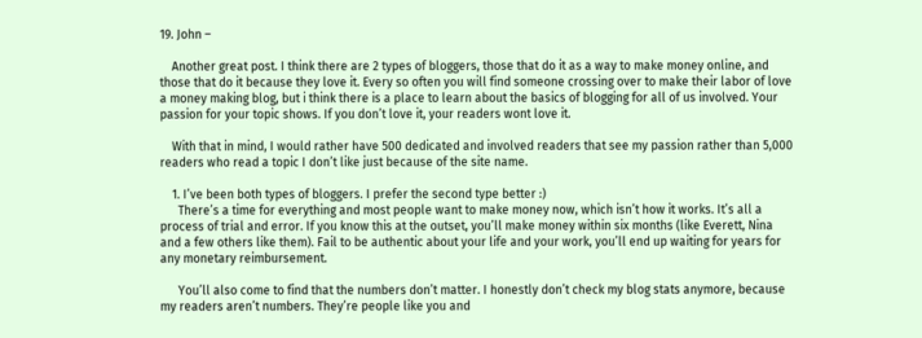19. John –

    Another great post. I think there are 2 types of bloggers, those that do it as a way to make money online, and those that do it because they love it. Every so often you will find someone crossing over to make their labor of love a money making blog, but i think there is a place to learn about the basics of blogging for all of us involved. Your passion for your topic shows. If you don’t love it, your readers wont love it.

    With that in mind, I would rather have 500 dedicated and involved readers that see my passion rather than 5,000 readers who read a topic I don’t like just because of the site name.

    1. I’ve been both types of bloggers. I prefer the second type better :)
      There’s a time for everything and most people want to make money now, which isn’t how it works. It’s all a process of trial and error. If you know this at the outset, you’ll make money within six months (like Everett, Nina and a few others like them). Fail to be authentic about your life and your work, you’ll end up waiting for years for any monetary reimbursement.

      You’ll also come to find that the numbers don’t matter. I honestly don’t check my blog stats anymore, because my readers aren’t numbers. They’re people like you and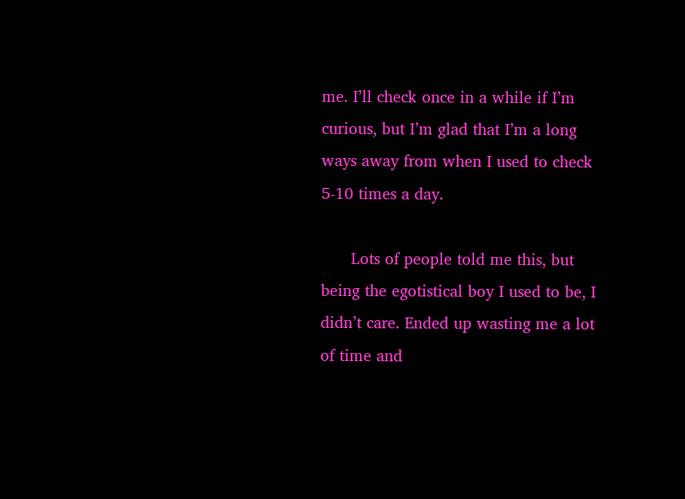me. I’ll check once in a while if I’m curious, but I’m glad that I’m a long ways away from when I used to check 5-10 times a day.

      Lots of people told me this, but being the egotistical boy I used to be, I didn’t care. Ended up wasting me a lot of time and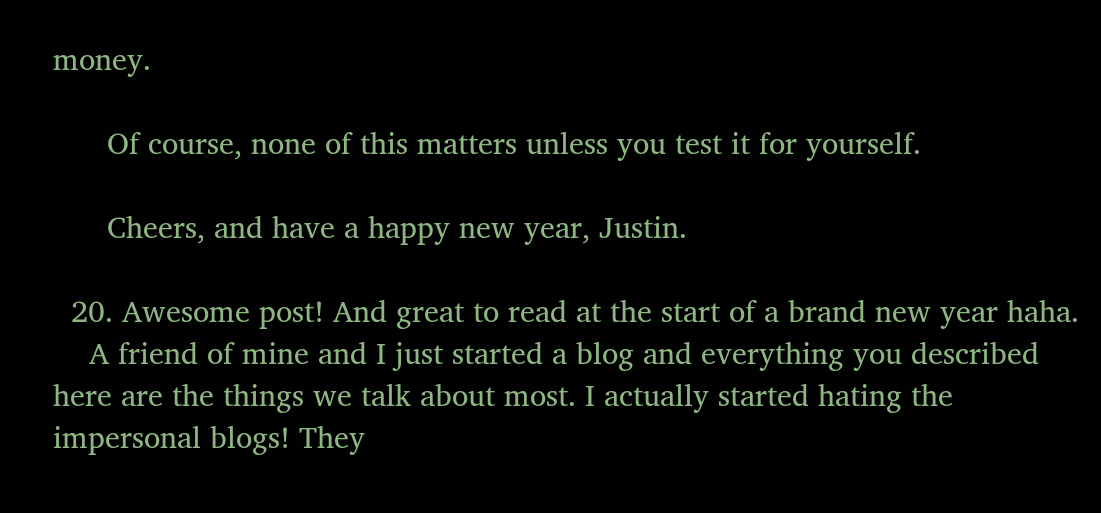money.

      Of course, none of this matters unless you test it for yourself.

      Cheers, and have a happy new year, Justin.

  20. Awesome post! And great to read at the start of a brand new year haha.
    A friend of mine and I just started a blog and everything you described here are the things we talk about most. I actually started hating the impersonal blogs! They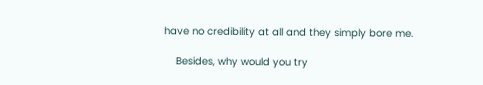have no credibility at all and they simply bore me.

    Besides, why would you try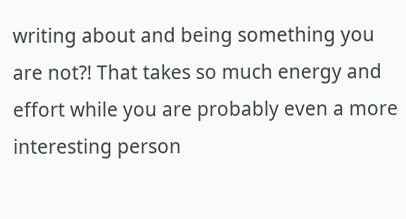writing about and being something you are not?! That takes so much energy and effort while you are probably even a more interesting person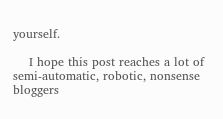yourself.

    I hope this post reaches a lot of semi-automatic, robotic, nonsense bloggers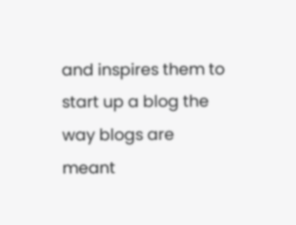and inspires them to start up a blog the way blogs are meant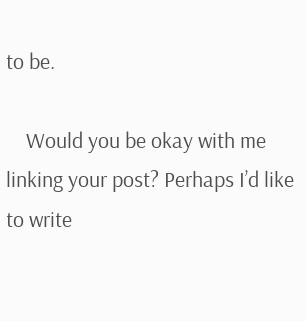to be.

    Would you be okay with me linking your post? Perhaps I’d like to write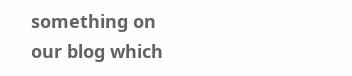something on our blog which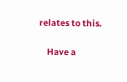relates to this.

    Have a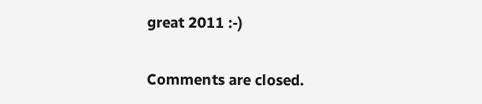great 2011 :-)

Comments are closed.